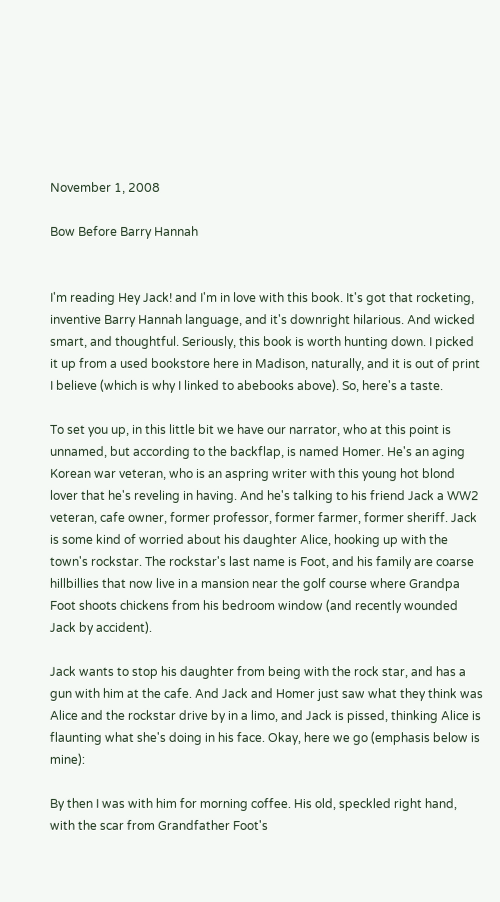November 1, 2008

Bow Before Barry Hannah


I'm reading Hey Jack! and I'm in love with this book. It's got that rocketing, inventive Barry Hannah language, and it's downright hilarious. And wicked smart, and thoughtful. Seriously, this book is worth hunting down. I picked it up from a used bookstore here in Madison, naturally, and it is out of print I believe (which is why I linked to abebooks above). So, here's a taste.

To set you up, in this little bit we have our narrator, who at this point is unnamed, but according to the backflap, is named Homer. He's an aging Korean war veteran, who is an aspring writer with this young hot blond lover that he's reveling in having. And he's talking to his friend Jack a WW2 veteran, cafe owner, former professor, former farmer, former sheriff. Jack is some kind of worried about his daughter Alice, hooking up with the town's rockstar. The rockstar's last name is Foot, and his family are coarse hillbillies that now live in a mansion near the golf course where Grandpa Foot shoots chickens from his bedroom window (and recently wounded Jack by accident).

Jack wants to stop his daughter from being with the rock star, and has a gun with him at the cafe. And Jack and Homer just saw what they think was Alice and the rockstar drive by in a limo, and Jack is pissed, thinking Alice is flaunting what she's doing in his face. Okay, here we go (emphasis below is mine):

By then I was with him for morning coffee. His old, speckled right hand, with the scar from Grandfather Foot's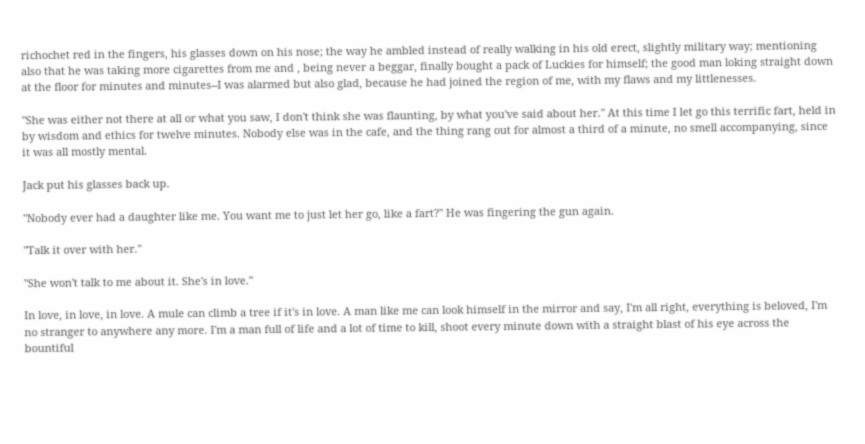richochet red in the fingers, his glasses down on his nose; the way he ambled instead of really walking in his old erect, slightly military way; mentioning also that he was taking more cigarettes from me and , being never a beggar, finally bought a pack of Luckies for himself; the good man loking straight down at the floor for minutes and minutes--I was alarmed but also glad, because he had joined the region of me, with my flaws and my littlenesses.

"She was either not there at all or what you saw, I don't think she was flaunting, by what you've said about her." At this time I let go this terrific fart, held in by wisdom and ethics for twelve minutes. Nobody else was in the cafe, and the thing rang out for almost a third of a minute, no smell accompanying, since it was all mostly mental.

Jack put his glasses back up.

"Nobody ever had a daughter like me. You want me to just let her go, like a fart?" He was fingering the gun again.

"Talk it over with her."

"She won't talk to me about it. She's in love."

In love, in love, in love. A mule can climb a tree if it's in love. A man like me can look himself in the mirror and say, I'm all right, everything is beloved, I'm no stranger to anywhere any more. I'm a man full of life and a lot of time to kill, shoot every minute down with a straight blast of his eye across the bountiful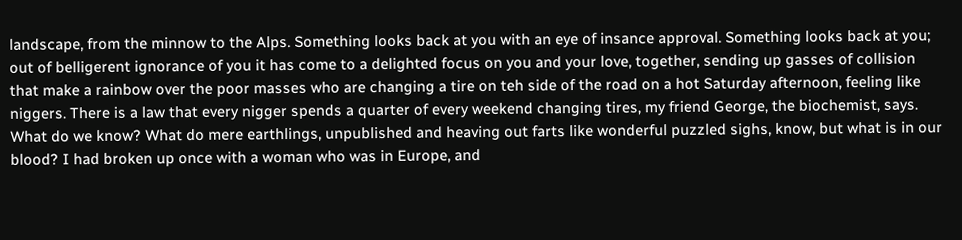landscape, from the minnow to the Alps. Something looks back at you with an eye of insance approval. Something looks back at you; out of belligerent ignorance of you it has come to a delighted focus on you and your love, together, sending up gasses of collision that make a rainbow over the poor masses who are changing a tire on teh side of the road on a hot Saturday afternoon, feeling like niggers. There is a law that every nigger spends a quarter of every weekend changing tires, my friend George, the biochemist, says. What do we know? What do mere earthlings, unpublished and heaving out farts like wonderful puzzled sighs, know, but what is in our blood? I had broken up once with a woman who was in Europe, and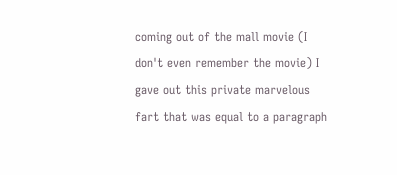coming out of the mall movie (I don't even remember the movie) I gave out this private marvelous fart that was equal to a paragraph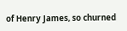of Henry James, so churned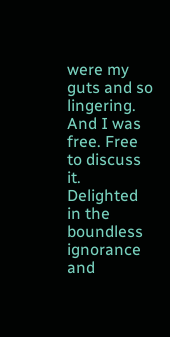were my guts and so lingering. And I was free. Free to discuss it. Delighted in the boundless ignorance and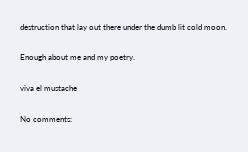destruction that lay out there under the dumb lit cold moon.

Enough about me and my poetry.

viva el mustache

No comments: